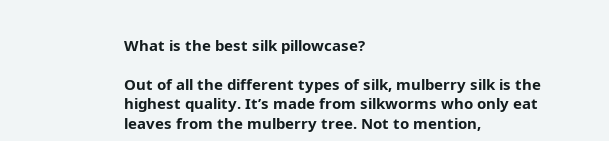What is the best silk pillowcase?

Out of all the different types of silk, mulberry silk is the highest quality. It’s made from silkworms who only eat leaves from the mulberry tree. Not to mention,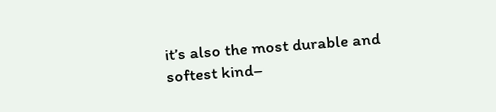it’s also the most durable and softest kind–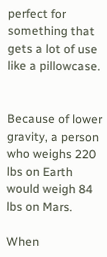perfect for something that gets a lot of use like a pillowcase.


Because of lower gravity, a person who weighs 220 lbs on Earth would weigh 84 lbs on Mars.

When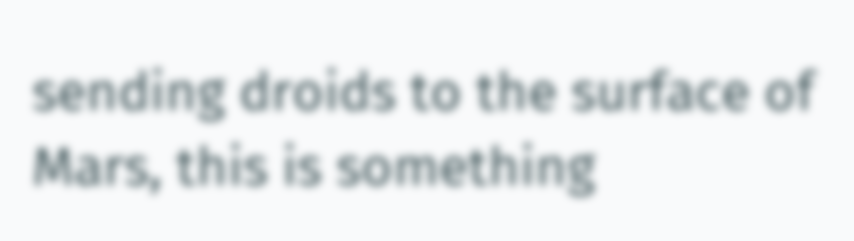sending droids to the surface of Mars, this is something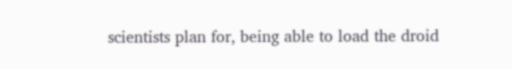scientists plan for, being able to load the droid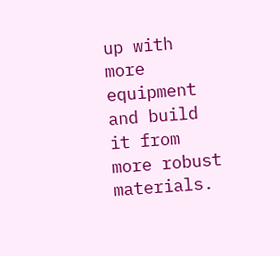up with more equipment and build it from more robust materials.